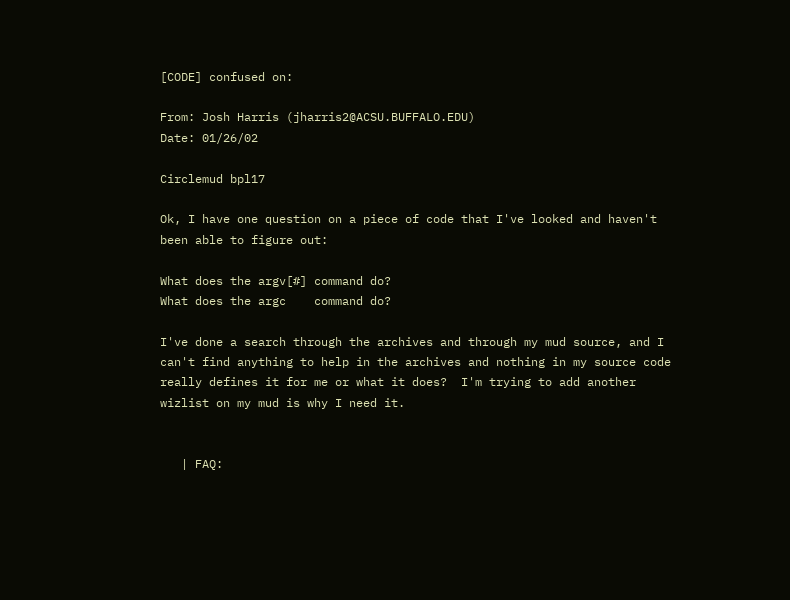[CODE] confused on:

From: Josh Harris (jharris2@ACSU.BUFFALO.EDU)
Date: 01/26/02

Circlemud bpl17

Ok, I have one question on a piece of code that I've looked and haven't
been able to figure out:

What does the argv[#] command do?
What does the argc    command do?

I've done a search through the archives and through my mud source, and I
can't find anything to help in the archives and nothing in my source code
really defines it for me or what it does?  I'm trying to add another
wizlist on my mud is why I need it.


   | FAQ: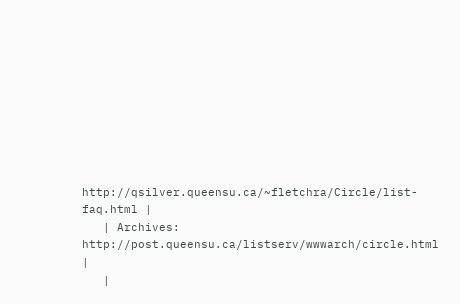http://qsilver.queensu.ca/~fletchra/Circle/list-faq.html |
   | Archives: http://post.queensu.ca/listserv/wwwarch/circle.html |
   |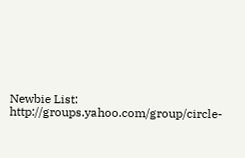Newbie List:  http://groups.yahoo.com/group/circle-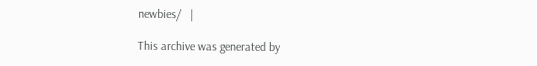newbies/   |

This archive was generated by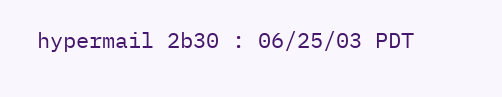hypermail 2b30 : 06/25/03 PDT